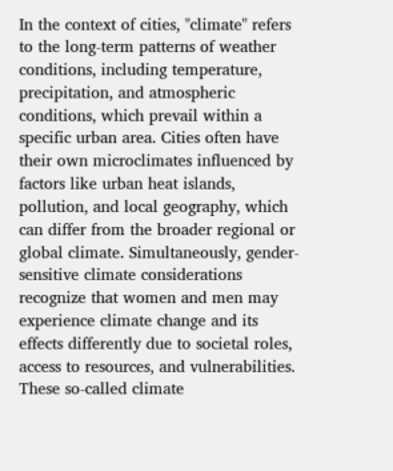In the context of cities, "climate" refers to the long-term patterns of weather conditions, including temperature, precipitation, and atmospheric conditions, which prevail within a specific urban area. Cities often have their own microclimates influenced by factors like urban heat islands, pollution, and local geography, which can differ from the broader regional or global climate. Simultaneously, gender-sensitive climate considerations recognize that women and men may experience climate change and its effects differently due to societal roles, access to resources, and vulnerabilities. These so-called climate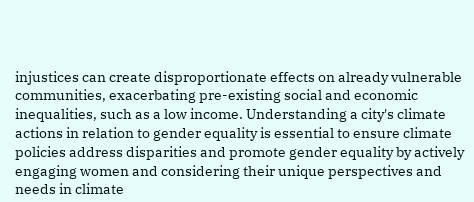injustices can create disproportionate effects on already vulnerable communities, exacerbating pre-existing social and economic inequalities, such as a low income. Understanding a city's climate actions in relation to gender equality is essential to ensure climate policies address disparities and promote gender equality by actively engaging women and considering their unique perspectives and needs in climate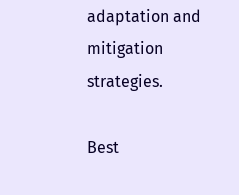adaptation and mitigation strategies.

Best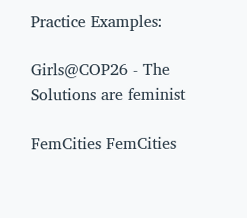Practice Examples:

Girls@COP26 - The Solutions are feminist

FemCities FemCities